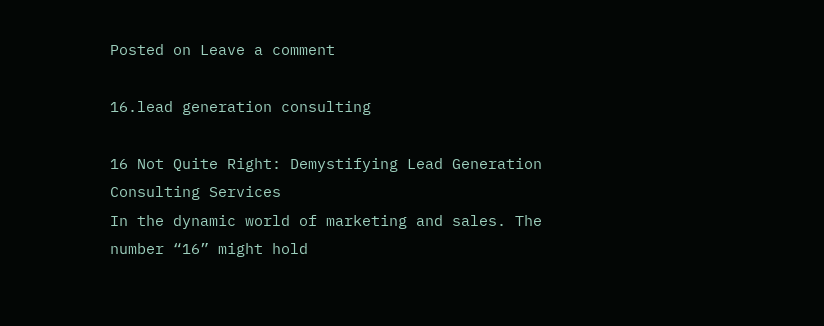Posted on Leave a comment

16.lead generation consulting

16 Not Quite Right: Demystifying Lead Generation Consulting Services
In the dynamic world of marketing and sales. The number “16” might hold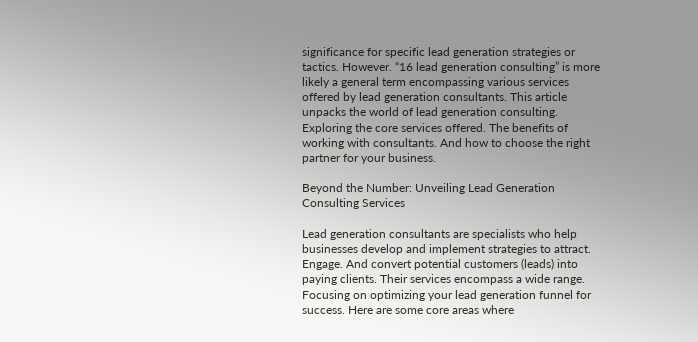significance for specific lead generation strategies or tactics. However. “16 lead generation consulting” is more likely a general term encompassing various services offered by lead generation consultants. This article unpacks the world of lead generation consulting. Exploring the core services offered. The benefits of working with consultants. And how to choose the right partner for your business.

Beyond the Number: Unveiling Lead Generation Consulting Services

Lead generation consultants are specialists who help businesses develop and implement strategies to attract. Engage. And convert potential customers (leads) into paying clients. Their services encompass a wide range. Focusing on optimizing your lead generation funnel for success. Here are some core areas where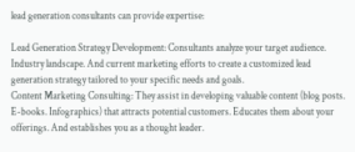lead generation consultants can provide expertise:

Lead Generation Strategy Development: Consultants analyze your target audience. Industry landscape. And current marketing efforts to create a customized lead generation strategy tailored to your specific needs and goals.
Content Marketing Consulting: They assist in developing valuable content (blog posts. E-books. Infographics) that attracts potential customers. Educates them about your offerings. And establishes you as a thought leader.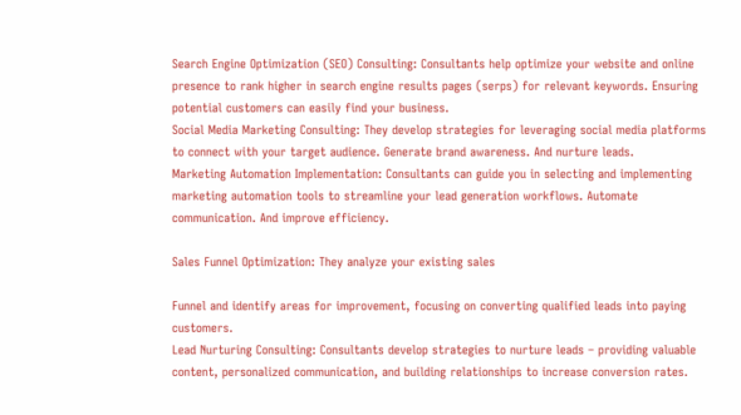Search Engine Optimization (SEO) Consulting: Consultants help optimize your website and online presence to rank higher in search engine results pages (serps) for relevant keywords. Ensuring potential customers can easily find your business.
Social Media Marketing Consulting: They develop strategies for leveraging social media platforms to connect with your target audience. Generate brand awareness. And nurture leads.
Marketing Automation Implementation: Consultants can guide you in selecting and implementing marketing automation tools to streamline your lead generation workflows. Automate communication. And improve efficiency.

Sales Funnel Optimization: They analyze your existing sales

Funnel and identify areas for improvement, focusing on converting qualified leads into paying customers.
Lead Nurturing Consulting: Consultants develop strategies to nurture leads – providing valuable content, personalized communication, and building relationships to increase conversion rates.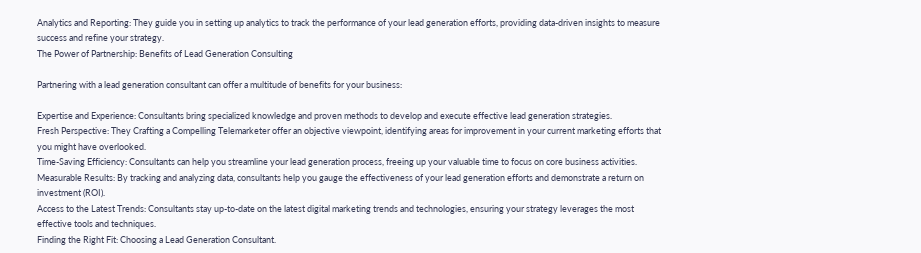Analytics and Reporting: They guide you in setting up analytics to track the performance of your lead generation efforts, providing data-driven insights to measure success and refine your strategy.
The Power of Partnership: Benefits of Lead Generation Consulting

Partnering with a lead generation consultant can offer a multitude of benefits for your business:

Expertise and Experience: Consultants bring specialized knowledge and proven methods to develop and execute effective lead generation strategies.
Fresh Perspective: They Crafting a Compelling Telemarketer offer an objective viewpoint, identifying areas for improvement in your current marketing efforts that you might have overlooked.
Time-Saving Efficiency: Consultants can help you streamline your lead generation process, freeing up your valuable time to focus on core business activities.
Measurable Results: By tracking and analyzing data, consultants help you gauge the effectiveness of your lead generation efforts and demonstrate a return on investment (ROI).
Access to the Latest Trends: Consultants stay up-to-date on the latest digital marketing trends and technologies, ensuring your strategy leverages the most effective tools and techniques.
Finding the Right Fit: Choosing a Lead Generation Consultant.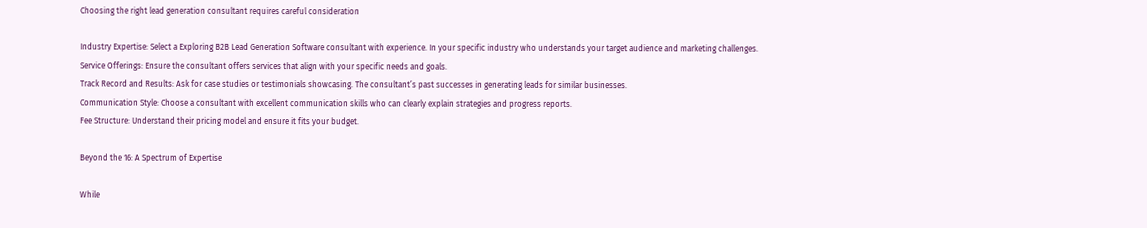Choosing the right lead generation consultant requires careful consideration

Industry Expertise: Select a Exploring B2B Lead Generation Software consultant with experience. In your specific industry who understands your target audience and marketing challenges.
Service Offerings: Ensure the consultant offers services that align with your specific needs and goals.
Track Record and Results: Ask for case studies or testimonials showcasing. The consultant’s past successes in generating leads for similar businesses.
Communication Style: Choose a consultant with excellent communication skills who can clearly explain strategies and progress reports.
Fee Structure: Understand their pricing model and ensure it fits your budget.

Beyond the 16: A Spectrum of Expertise

While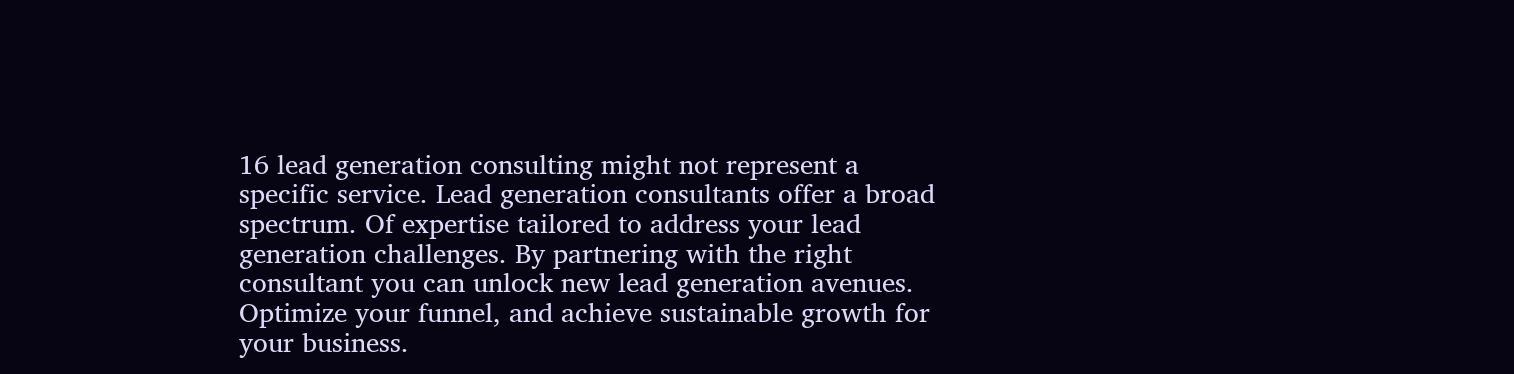16 lead generation consulting might not represent a specific service. Lead generation consultants offer a broad spectrum. Of expertise tailored to address your lead generation challenges. By partnering with the right consultant you can unlock new lead generation avenues. Optimize your funnel, and achieve sustainable growth for your business.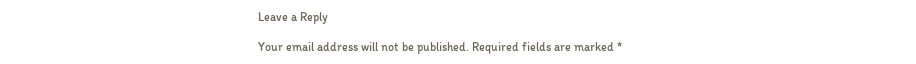Leave a Reply

Your email address will not be published. Required fields are marked *